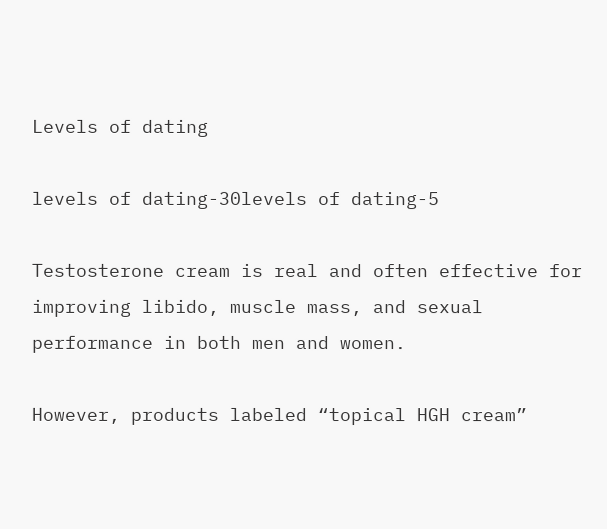Levels of dating

levels of dating-30levels of dating-5

Testosterone cream is real and often effective for improving libido, muscle mass, and sexual performance in both men and women.

However, products labeled “topical HGH cream”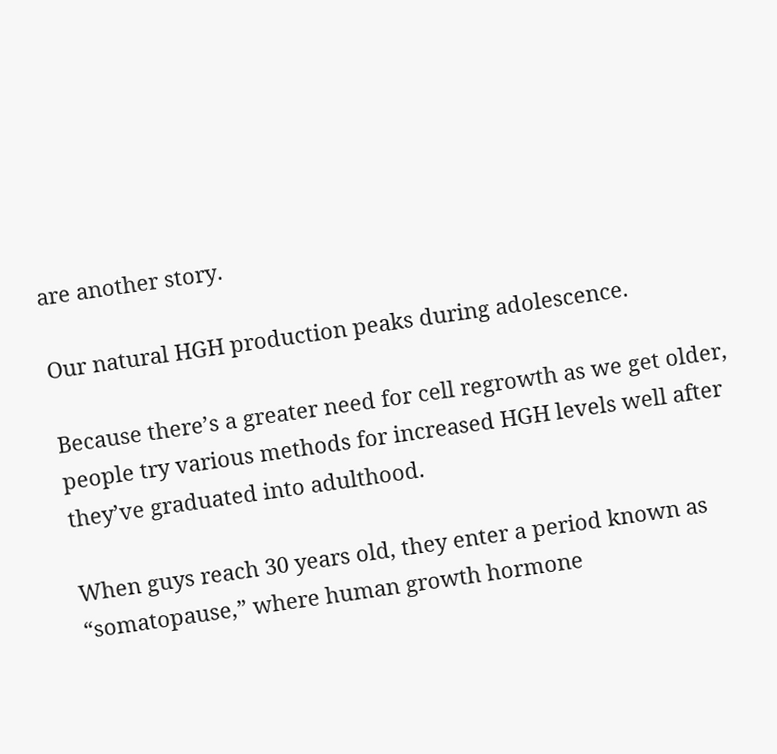are another story.

Our natural HGH production peaks during adolescence.

Because there’s a greater need for cell regrowth as we get older, people try various methods for increased HGH levels well after they’ve graduated into adulthood.

When guys reach 30 years old, they enter a period known as “somatopause,” where human growth hormone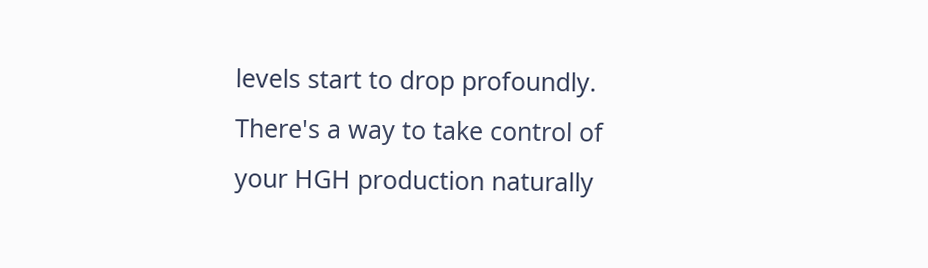levels start to drop profoundly. There's a way to take control of your HGH production naturally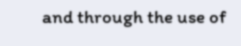and through the use of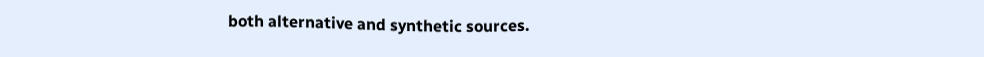both alternative and synthetic sources.